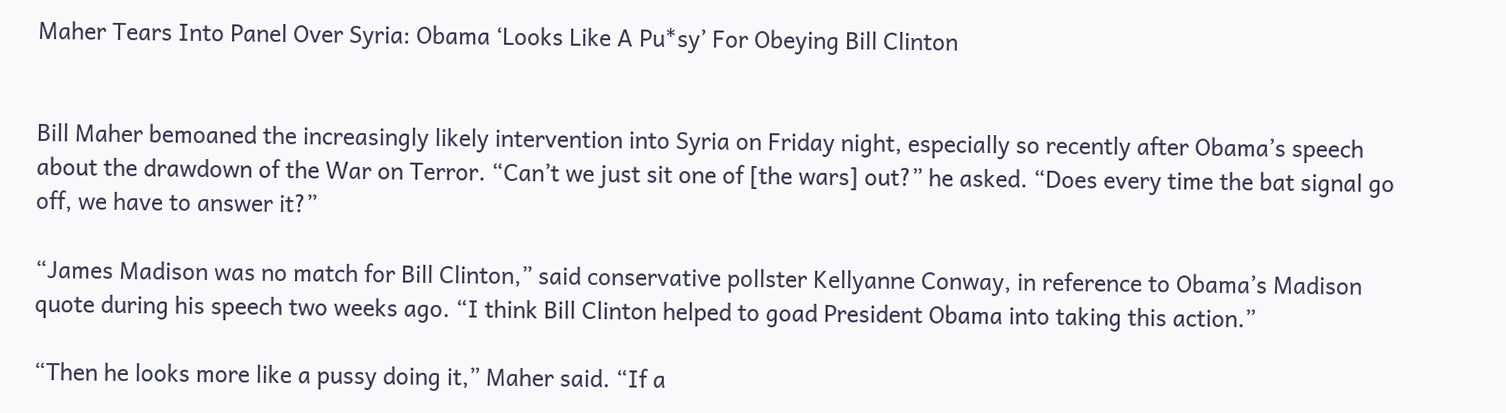Maher Tears Into Panel Over Syria: Obama ‘Looks Like A Pu*sy’ For Obeying Bill Clinton


Bill Maher bemoaned the increasingly likely intervention into Syria on Friday night, especially so recently after Obama’s speech about the drawdown of the War on Terror. “Can’t we just sit one of [the wars] out?” he asked. “Does every time the bat signal go off, we have to answer it?”

“James Madison was no match for Bill Clinton,” said conservative pollster Kellyanne Conway, in reference to Obama’s Madison quote during his speech two weeks ago. “I think Bill Clinton helped to goad President Obama into taking this action.”

“Then he looks more like a pussy doing it,” Maher said. “If a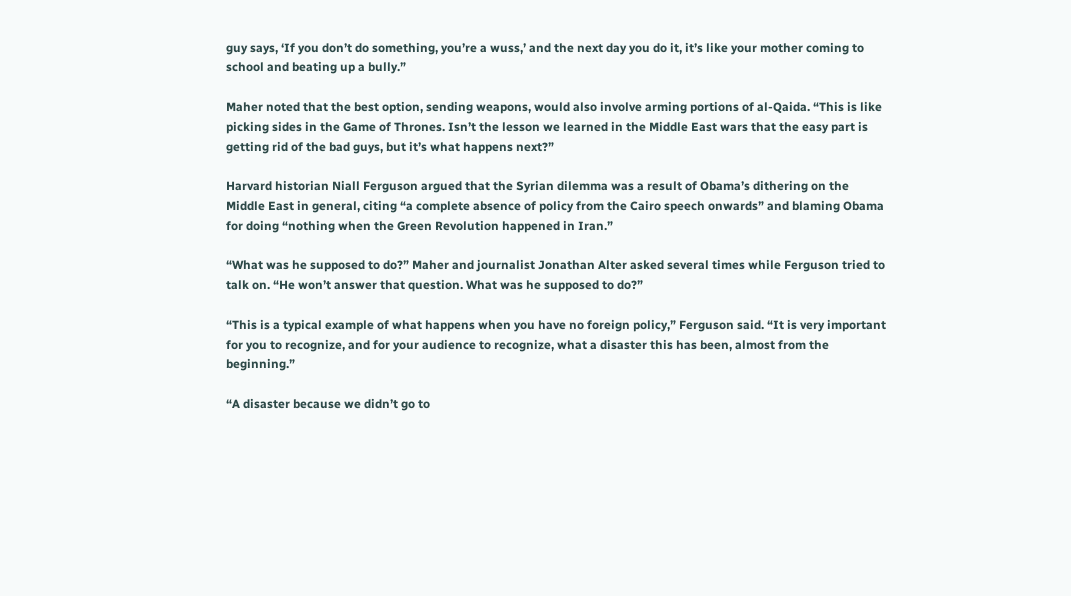guy says, ‘If you don’t do something, you’re a wuss,’ and the next day you do it, it’s like your mother coming to school and beating up a bully.”

Maher noted that the best option, sending weapons, would also involve arming portions of al-Qaida. “This is like picking sides in the Game of Thrones. Isn’t the lesson we learned in the Middle East wars that the easy part is getting rid of the bad guys, but it’s what happens next?”

Harvard historian Niall Ferguson argued that the Syrian dilemma was a result of Obama’s dithering on the Middle East in general, citing “a complete absence of policy from the Cairo speech onwards” and blaming Obama for doing “nothing when the Green Revolution happened in Iran.”

“What was he supposed to do?” Maher and journalist Jonathan Alter asked several times while Ferguson tried to talk on. “He won’t answer that question. What was he supposed to do?”

“This is a typical example of what happens when you have no foreign policy,” Ferguson said. “It is very important for you to recognize, and for your audience to recognize, what a disaster this has been, almost from the beginning.”

“A disaster because we didn’t go to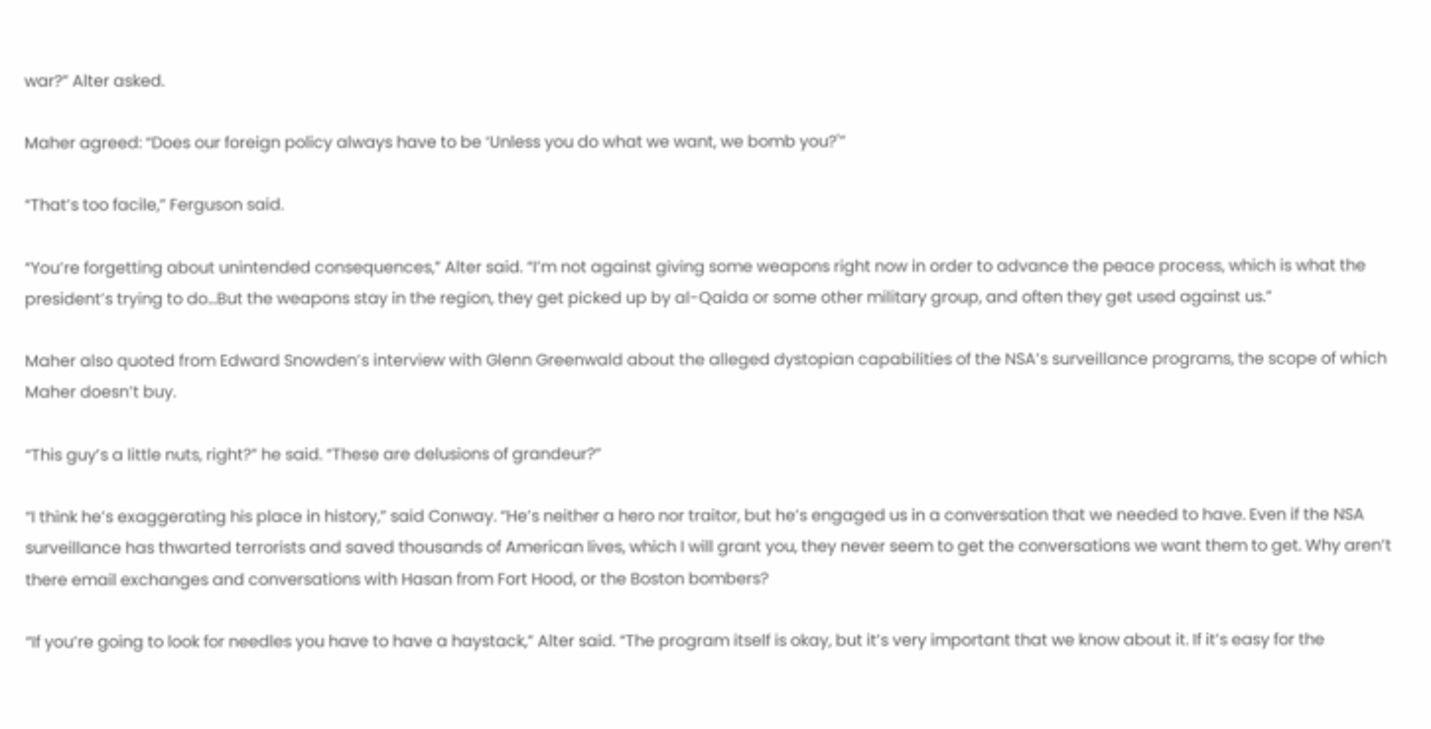war?” Alter asked.

Maher agreed: “Does our foreign policy always have to be ‘Unless you do what we want, we bomb you?'”

“That’s too facile,” Ferguson said.

“You’re forgetting about unintended consequences,” Alter said. “I’m not against giving some weapons right now in order to advance the peace process, which is what the president’s trying to do…But the weapons stay in the region, they get picked up by al-Qaida or some other military group, and often they get used against us.”

Maher also quoted from Edward Snowden’s interview with Glenn Greenwald about the alleged dystopian capabilities of the NSA’s surveillance programs, the scope of which Maher doesn’t buy.

“This guy’s a little nuts, right?” he said. “These are delusions of grandeur?”

“I think he’s exaggerating his place in history,” said Conway. “He’s neither a hero nor traitor, but he’s engaged us in a conversation that we needed to have. Even if the NSA surveillance has thwarted terrorists and saved thousands of American lives, which I will grant you, they never seem to get the conversations we want them to get. Why aren’t there email exchanges and conversations with Hasan from Fort Hood, or the Boston bombers?

“If you’re going to look for needles you have to have a haystack,” Alter said. “The program itself is okay, but it’s very important that we know about it. If it’s easy for the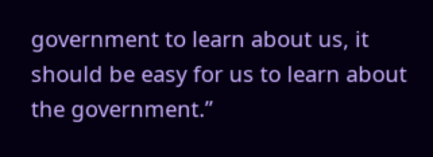government to learn about us, it should be easy for us to learn about the government.”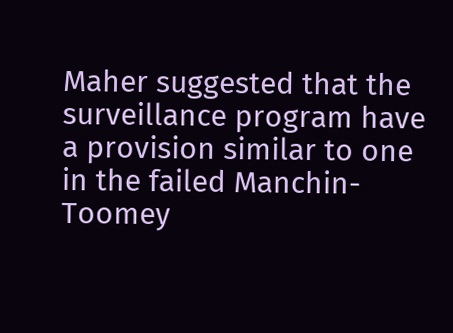Maher suggested that the surveillance program have a provision similar to one in the failed Manchin-Toomey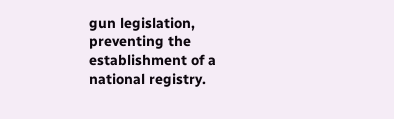gun legislation, preventing the establishment of a national registry.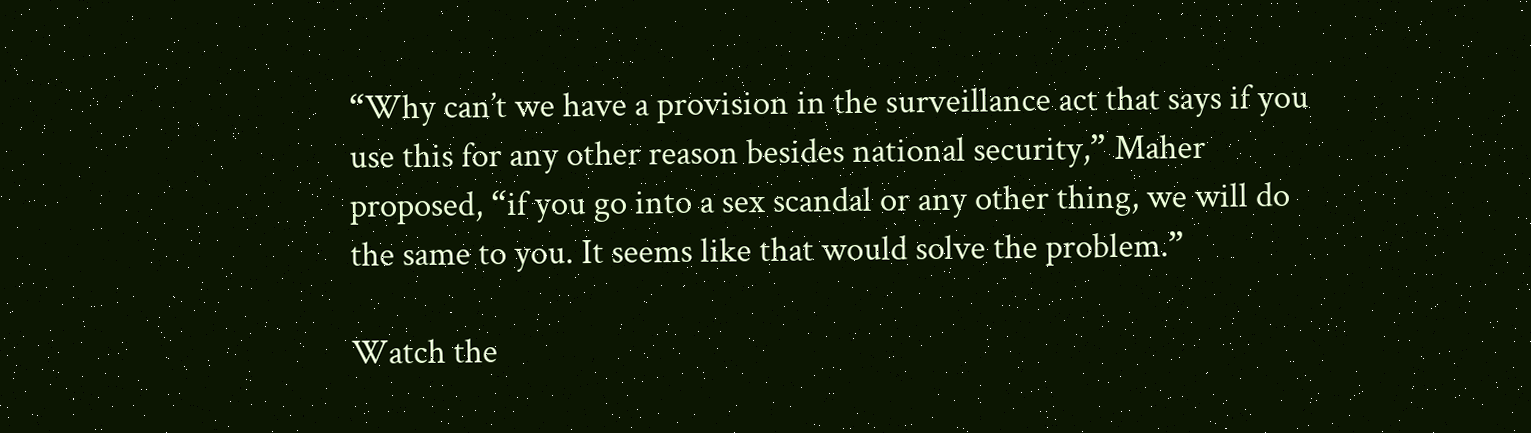“Why can’t we have a provision in the surveillance act that says if you use this for any other reason besides national security,” Maher proposed, “if you go into a sex scandal or any other thing, we will do the same to you. It seems like that would solve the problem.”

Watch the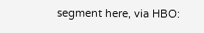segment here, via HBO: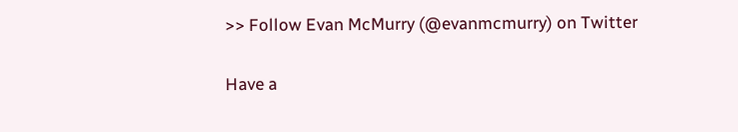>> Follow Evan McMurry (@evanmcmurry) on Twitter

Have a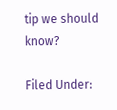tip we should know?

Filed Under: